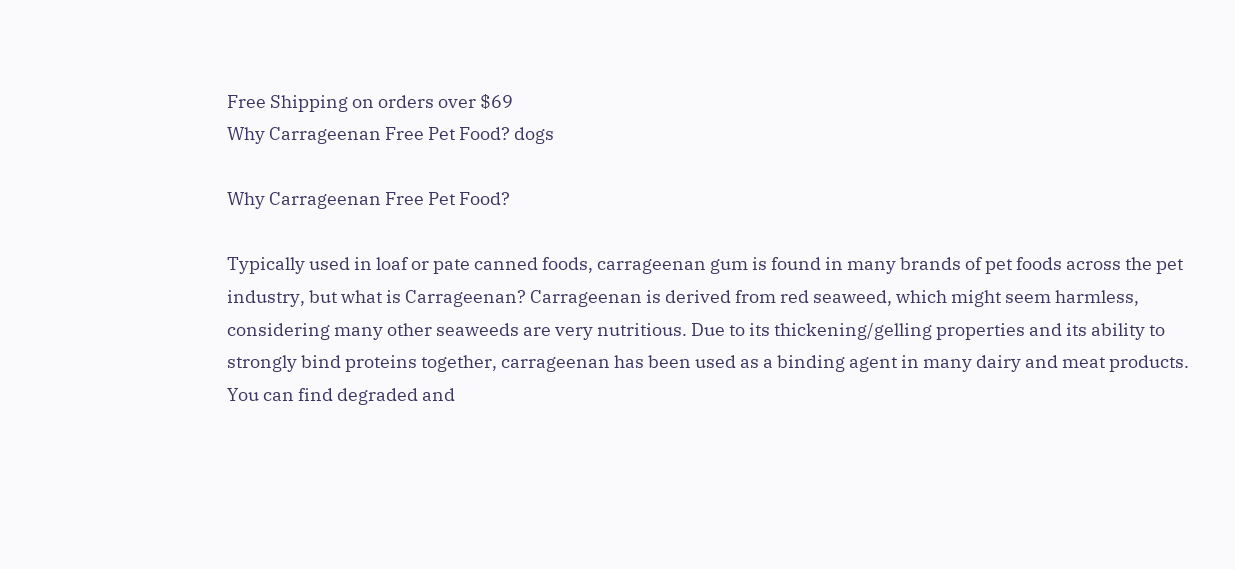Free Shipping on orders over $69
Why Carrageenan Free Pet Food? dogs

Why Carrageenan Free Pet Food?

Typically used in loaf or pate canned foods, carrageenan gum is found in many brands of pet foods across the pet industry, but what is Carrageenan? Carrageenan is derived from red seaweed, which might seem harmless, considering many other seaweeds are very nutritious. Due to its thickening/gelling properties and its ability to strongly bind proteins together, carrageenan has been used as a binding agent in many dairy and meat products. You can find degraded and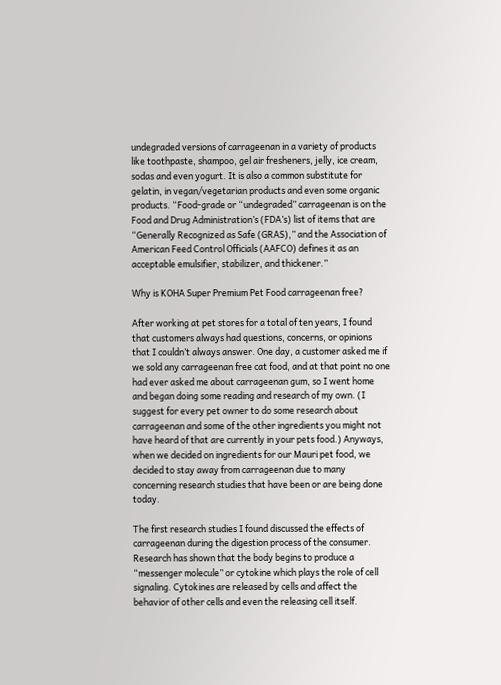undegraded versions of carrageenan in a variety of products like toothpaste, shampoo, gel air fresheners, jelly, ice cream, sodas and even yogurt. It is also a common substitute for gelatin, in vegan/vegetarian products and even some organic products. “Food-grade or “undegraded” carrageenan is on the Food and Drug Administration’s (FDA’s) list of items that are “Generally Recognized as Safe (GRAS),” and the Association of American Feed Control Officials (AAFCO) defines it as an acceptable emulsifier, stabilizer, and thickener.”

Why is KOHA Super Premium Pet Food carrageenan free?

After working at pet stores for a total of ten years, I found that customers always had questions, concerns, or opinions that I couldn’t always answer. One day, a customer asked me if we sold any carrageenan free cat food, and at that point no one had ever asked me about carrageenan gum, so I went home and began doing some reading and research of my own. (I suggest for every pet owner to do some research about carrageenan and some of the other ingredients you might not have heard of that are currently in your pets food.) Anyways, when we decided on ingredients for our Mauri pet food, we decided to stay away from carrageenan due to many concerning research studies that have been or are being done today.

The first research studies I found discussed the effects of carrageenan during the digestion process of the consumer. Research has shown that the body begins to produce a “messenger molecule” or cytokine which plays the role of cell signaling. Cytokines are released by cells and affect the behavior of other cells and even the releasing cell itself.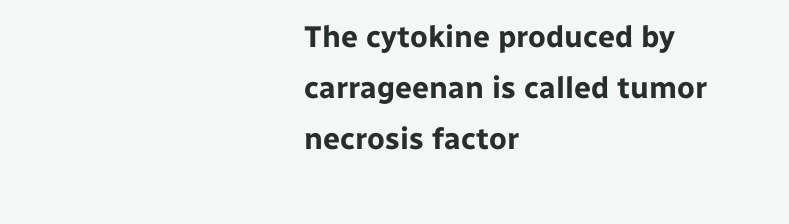The cytokine produced by carrageenan is called tumor necrosis factor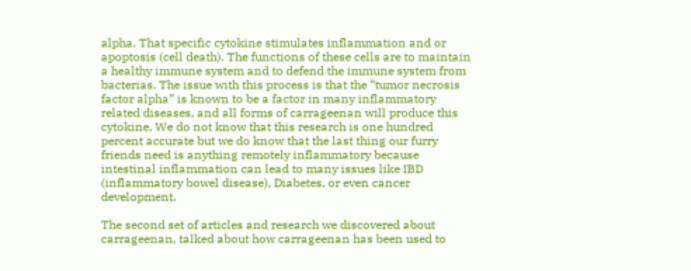alpha. That specific cytokine stimulates inflammation and or apoptosis (cell death). The functions of these cells are to maintain a healthy immune system and to defend the immune system from bacterias. The issue with this process is that the “tumor necrosis factor alpha” is known to be a factor in many inflammatory related diseases, and all forms of carrageenan will produce this cytokine. We do not know that this research is one hundred percent accurate but we do know that the last thing our furry friends need is anything remotely inflammatory because intestinal inflammation can lead to many issues like IBD (inflammatory bowel disease), Diabetes, or even cancer development.

The second set of articles and research we discovered about carrageenan, talked about how carrageenan has been used to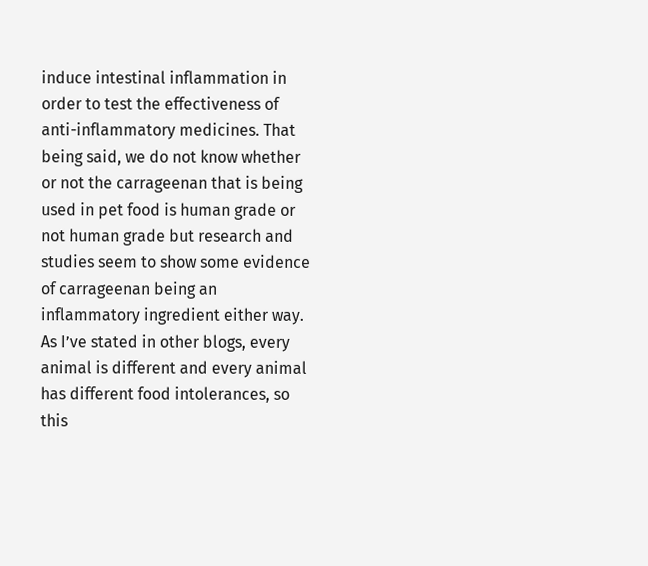induce intestinal inflammation in order to test the effectiveness of anti-inflammatory medicines. That being said, we do not know whether or not the carrageenan that is being used in pet food is human grade or not human grade but research and studies seem to show some evidence of carrageenan being an inflammatory ingredient either way. As I’ve stated in other blogs, every animal is different and every animal has different food intolerances, so this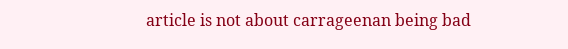article is not about carrageenan being bad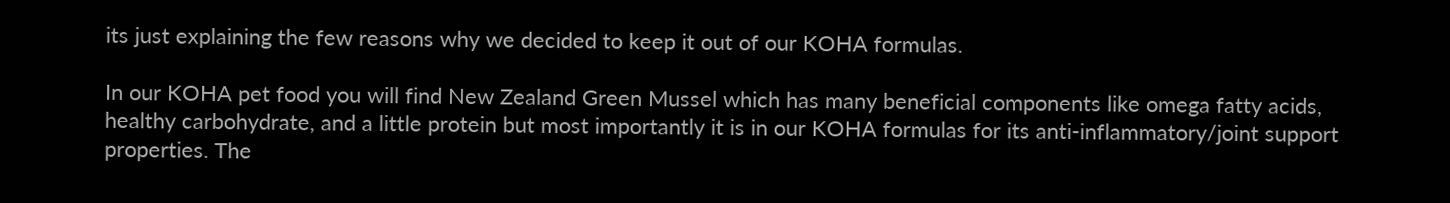its just explaining the few reasons why we decided to keep it out of our KOHA formulas.

In our KOHA pet food you will find New Zealand Green Mussel which has many beneficial components like omega fatty acids, healthy carbohydrate, and a little protein but most importantly it is in our KOHA formulas for its anti-inflammatory/joint support properties. The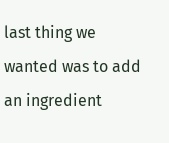last thing we wanted was to add an ingredient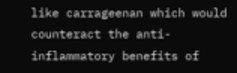like carrageenan which would counteract the anti-inflammatory benefits of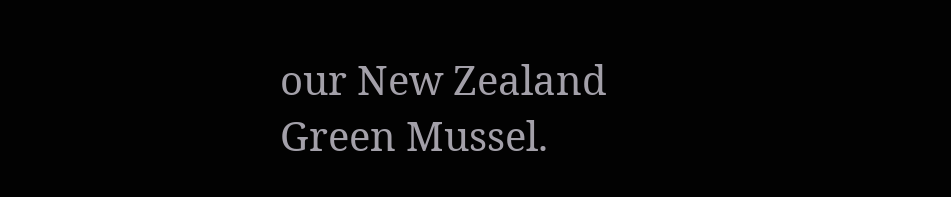our New Zealand Green Mussel.